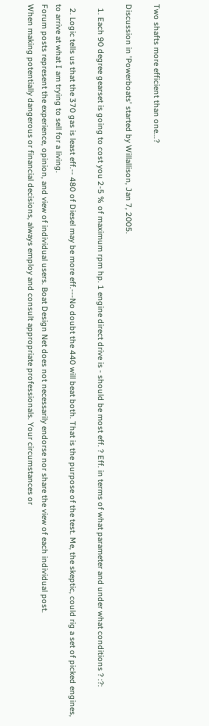Two shafts more efficient than one...?

Discussion in 'Powerboats' started by Willallison, Jan 7, 2005.

  1. Each 90 degree gearset is going to cost you 2-5 % of maximum rpm hp. 1 engine direct drive is - should be most eff. ? Eff. in terms of what parameter and under what conditions ? :?:

  2. Logic tells us that the 370 gas is least eff.-- 480 of Diesel may be more eff.---No doubt the 440 will beat both. That is the purpose of the test. Me, the skeptic, could rig a set of picked engines, to arrive at what I am trying to sell for a living.
Forum posts represent the experience, opinion, and view of individual users. Boat Design Net does not necessarily endorse nor share the view of each individual post.
When making potentially dangerous or financial decisions, always employ and consult appropriate professionals. Your circumstances or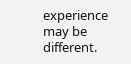experience may be different.